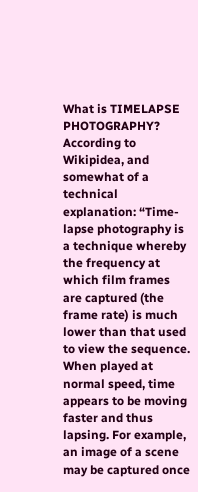What is TIMELAPSE PHOTOGRAPHY? According to Wikipidea, and somewhat of a technical explanation: “Time-lapse photography is a technique whereby the frequency at which film frames are captured (the frame rate) is much lower than that used to view the sequence. When played at normal speed, time appears to be moving faster and thus lapsing. For example, an image of a scene may be captured once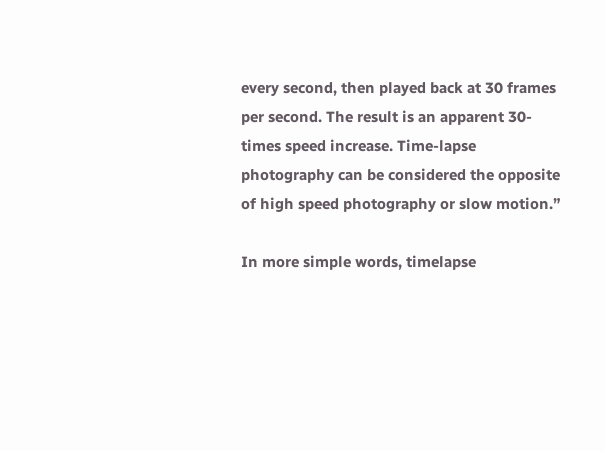every second, then played back at 30 frames per second. The result is an apparent 30-times speed increase. Time-lapse photography can be considered the opposite of high speed photography or slow motion.”

In more simple words, timelapse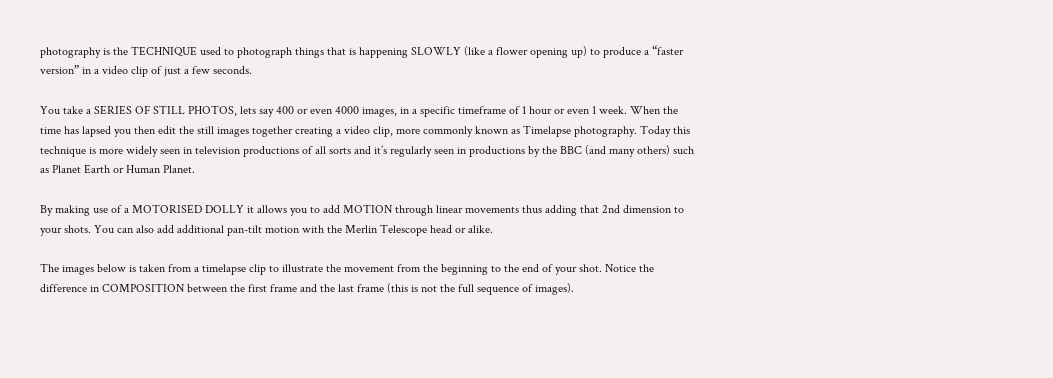photography is the TECHNIQUE used to photograph things that is happening SLOWLY (like a flower opening up) to produce a “faster version” in a video clip of just a few seconds.

You take a SERIES OF STILL PHOTOS, lets say 400 or even 4000 images, in a specific timeframe of 1 hour or even 1 week. When the time has lapsed you then edit the still images together creating a video clip, more commonly known as Timelapse photography. Today this technique is more widely seen in television productions of all sorts and it’s regularly seen in productions by the BBC (and many others) such as Planet Earth or Human Planet.

By making use of a MOTORISED DOLLY it allows you to add MOTION through linear movements thus adding that 2nd dimension to your shots. You can also add additional pan-tilt motion with the Merlin Telescope head or alike.

The images below is taken from a timelapse clip to illustrate the movement from the beginning to the end of your shot. Notice the difference in COMPOSITION between the first frame and the last frame (this is not the full sequence of images).